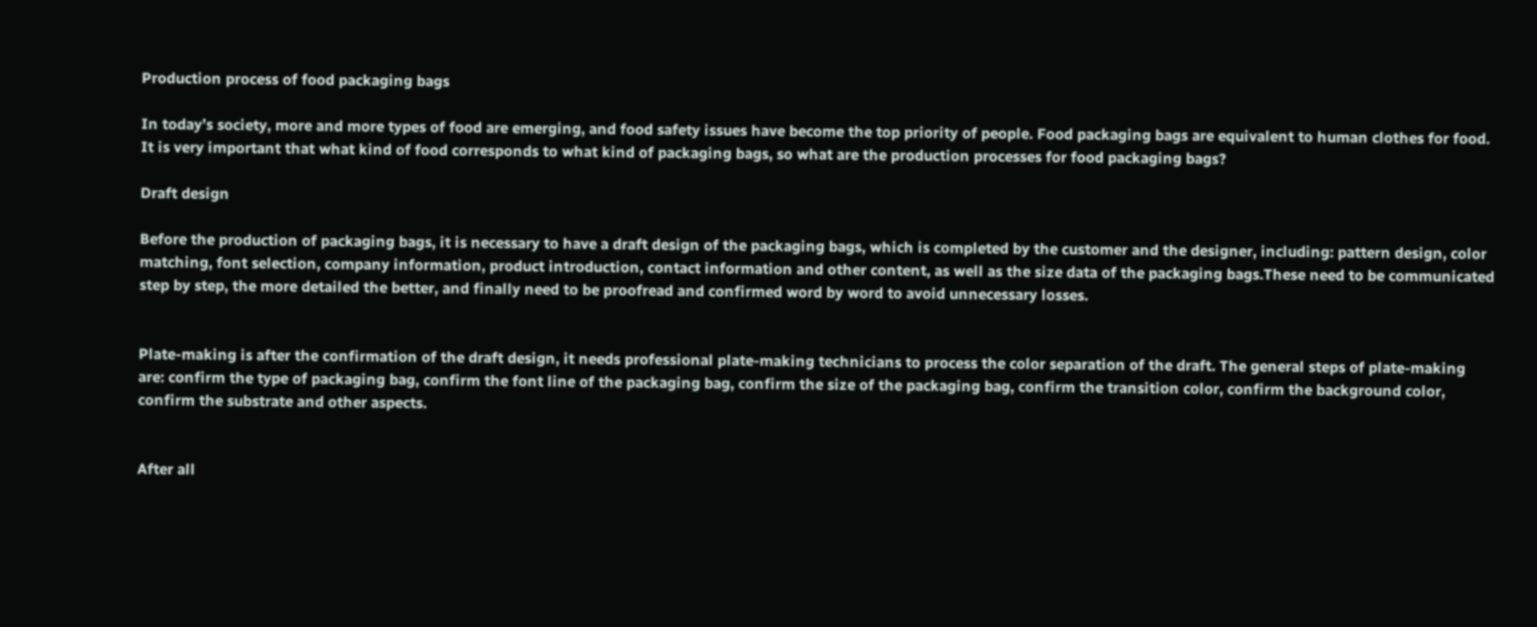Production process of food packaging bags

In today’s society, more and more types of food are emerging, and food safety issues have become the top priority of people. Food packaging bags are equivalent to human clothes for food. It is very important that what kind of food corresponds to what kind of packaging bags, so what are the production processes for food packaging bags?

Draft design

Before the production of packaging bags, it is necessary to have a draft design of the packaging bags, which is completed by the customer and the designer, including: pattern design, color matching, font selection, company information, product introduction, contact information and other content, as well as the size data of the packaging bags.These need to be communicated step by step, the more detailed the better, and finally need to be proofread and confirmed word by word to avoid unnecessary losses.


Plate-making is after the confirmation of the draft design, it needs professional plate-making technicians to process the color separation of the draft. The general steps of plate-making are: confirm the type of packaging bag, confirm the font line of the packaging bag, confirm the size of the packaging bag, confirm the transition color, confirm the background color, confirm the substrate and other aspects.


After all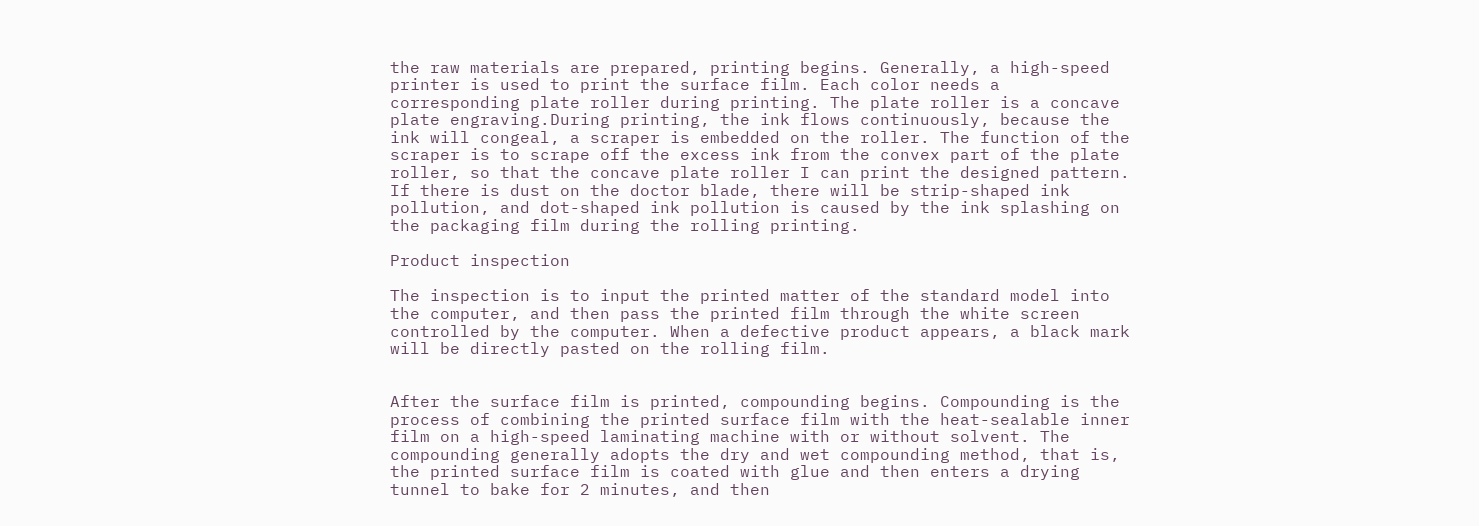the raw materials are prepared, printing begins. Generally, a high-speed printer is used to print the surface film. Each color needs a corresponding plate roller during printing. The plate roller is a concave plate engraving.During printing, the ink flows continuously, because the ink will congeal, a scraper is embedded on the roller. The function of the scraper is to scrape off the excess ink from the convex part of the plate roller, so that the concave plate roller I can print the designed pattern. If there is dust on the doctor blade, there will be strip-shaped ink pollution, and dot-shaped ink pollution is caused by the ink splashing on the packaging film during the rolling printing.

Product inspection

The inspection is to input the printed matter of the standard model into the computer, and then pass the printed film through the white screen controlled by the computer. When a defective product appears, a black mark will be directly pasted on the rolling film.


After the surface film is printed, compounding begins. Compounding is the process of combining the printed surface film with the heat-sealable inner film on a high-speed laminating machine with or without solvent. The compounding generally adopts the dry and wet compounding method, that is, the printed surface film is coated with glue and then enters a drying tunnel to bake for 2 minutes, and then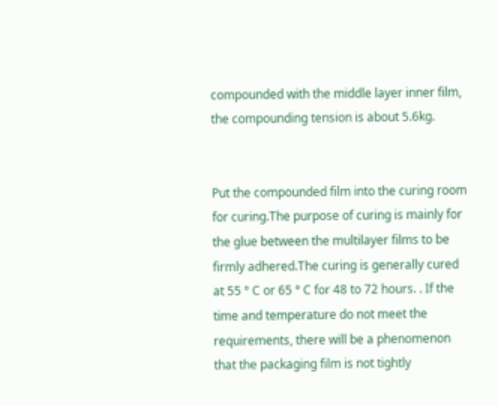compounded with the middle layer inner film, the compounding tension is about 5.6kg.


Put the compounded film into the curing room for curing.The purpose of curing is mainly for the glue between the multilayer films to be firmly adhered.The curing is generally cured at 55 ° C or 65 ° C for 48 to 72 hours. . If the time and temperature do not meet the requirements, there will be a phenomenon that the packaging film is not tightly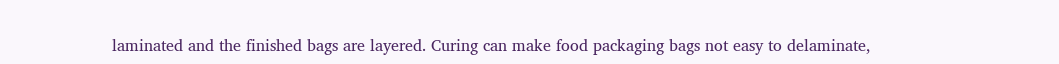laminated and the finished bags are layered. Curing can make food packaging bags not easy to delaminate,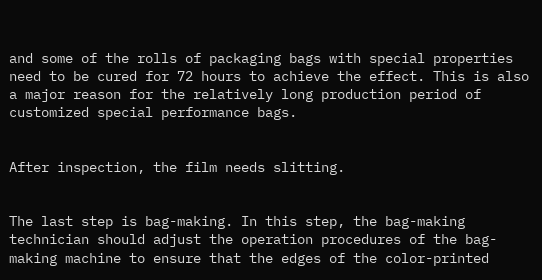and some of the rolls of packaging bags with special properties need to be cured for 72 hours to achieve the effect. This is also a major reason for the relatively long production period of customized special performance bags.


After inspection, the film needs slitting.


The last step is bag-making. In this step, the bag-making technician should adjust the operation procedures of the bag-making machine to ensure that the edges of the color-printed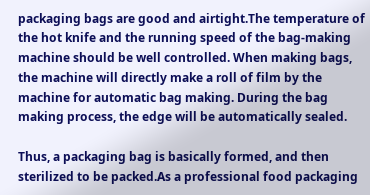packaging bags are good and airtight.The temperature of the hot knife and the running speed of the bag-making machine should be well controlled. When making bags, the machine will directly make a roll of film by the machine for automatic bag making. During the bag making process, the edge will be automatically sealed.

Thus, a packaging bag is basically formed, and then sterilized to be packed.As a professional food packaging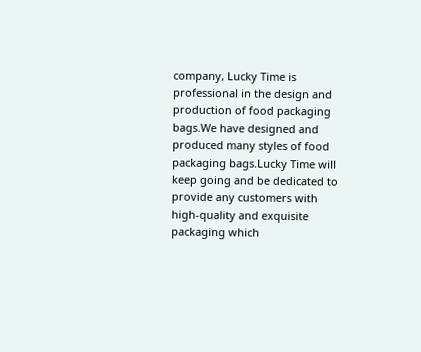company, Lucky Time is professional in the design and production of food packaging bags.We have designed and produced many styles of food packaging bags.Lucky Time will keep going and be dedicated to provide any customers with high-quality and exquisite packaging which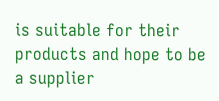is suitable for their products and hope to be a supplier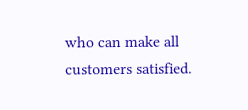who can make all customers satisfied.